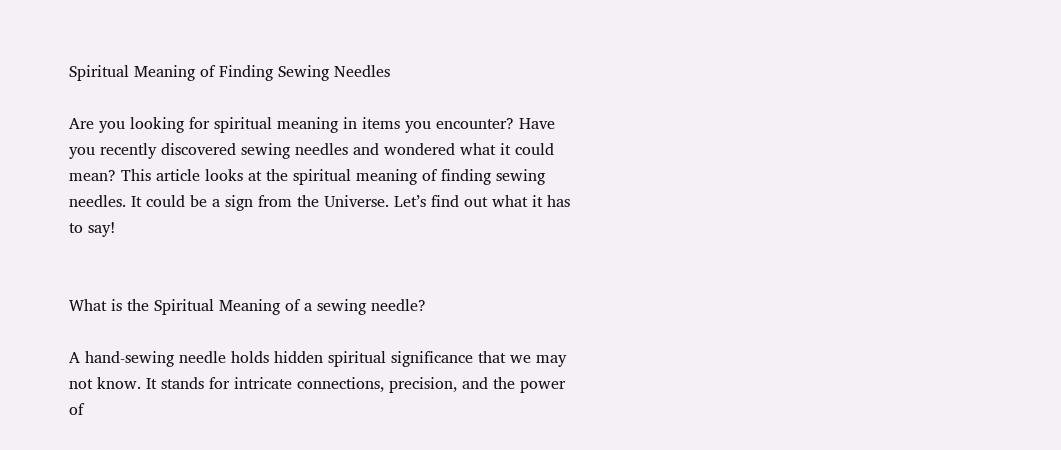Spiritual Meaning of Finding Sewing Needles

Are you looking for spiritual meaning in items you encounter? Have you recently discovered sewing needles and wondered what it could mean? This article looks at the spiritual meaning of finding sewing needles. It could be a sign from the Universe. Let’s find out what it has to say!


What is the Spiritual Meaning of a sewing needle?

A hand-sewing needle holds hidden spiritual significance that we may not know. It stands for intricate connections, precision, and the power of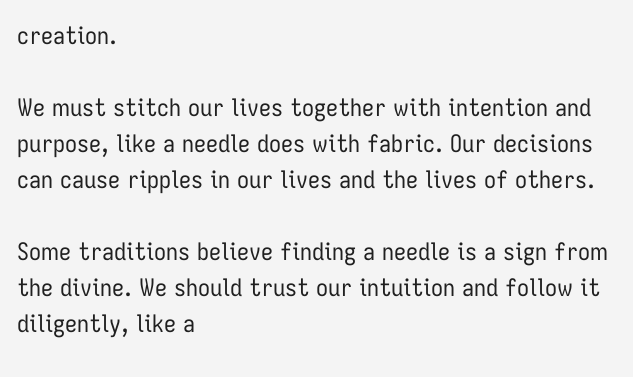creation.

We must stitch our lives together with intention and purpose, like a needle does with fabric. Our decisions can cause ripples in our lives and the lives of others.

Some traditions believe finding a needle is a sign from the divine. We should trust our intuition and follow it diligently, like a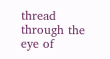thread through the eye of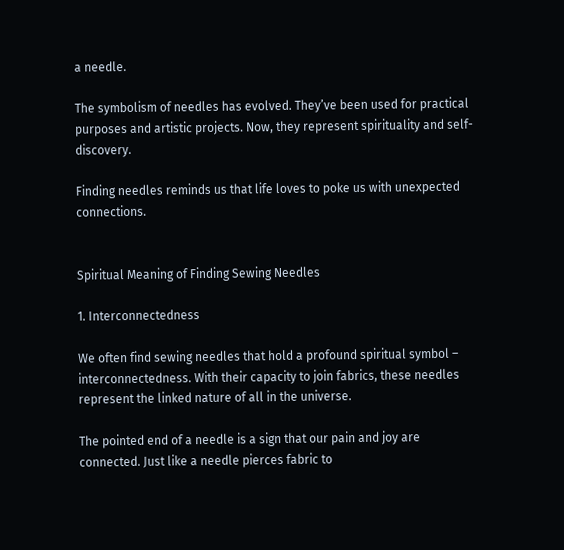a needle.

The symbolism of needles has evolved. They’ve been used for practical purposes and artistic projects. Now, they represent spirituality and self-discovery.

Finding needles reminds us that life loves to poke us with unexpected connections.


Spiritual Meaning of Finding Sewing Needles

1. Interconnectedness

We often find sewing needles that hold a profound spiritual symbol – interconnectedness. With their capacity to join fabrics, these needles represent the linked nature of all in the universe.

The pointed end of a needle is a sign that our pain and joy are connected. Just like a needle pierces fabric to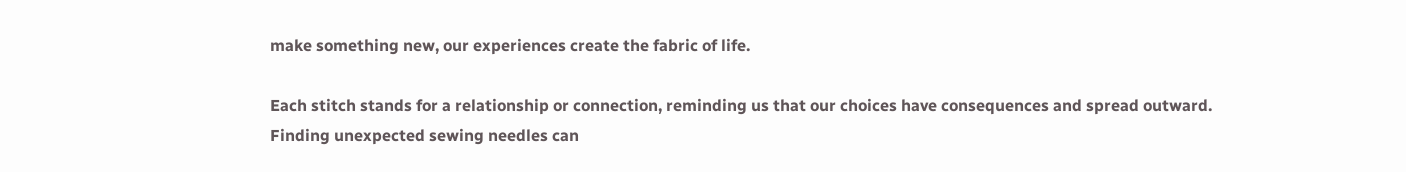make something new, our experiences create the fabric of life.

Each stitch stands for a relationship or connection, reminding us that our choices have consequences and spread outward. Finding unexpected sewing needles can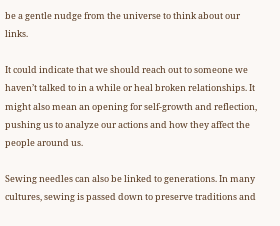be a gentle nudge from the universe to think about our links.

It could indicate that we should reach out to someone we haven’t talked to in a while or heal broken relationships. It might also mean an opening for self-growth and reflection, pushing us to analyze our actions and how they affect the people around us.

Sewing needles can also be linked to generations. In many cultures, sewing is passed down to preserve traditions and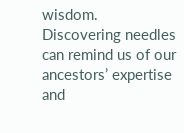wisdom. Discovering needles can remind us of our ancestors’ expertise and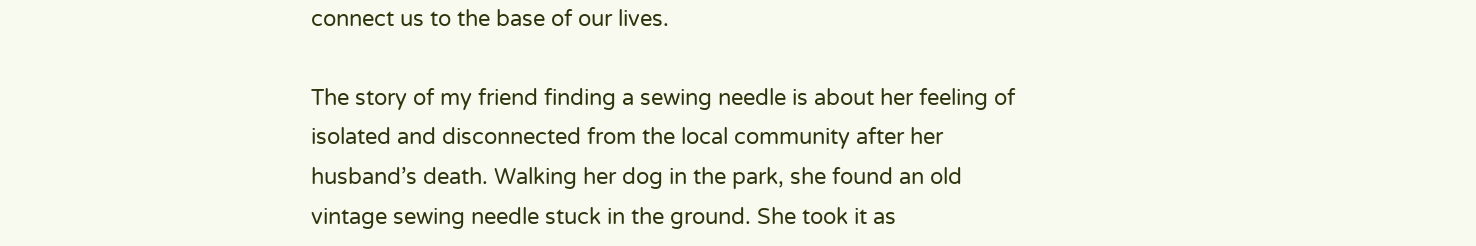connect us to the base of our lives.

The story of my friend finding a sewing needle is about her feeling of isolated and disconnected from the local community after her husband’s death. Walking her dog in the park, she found an old vintage sewing needle stuck in the ground. She took it as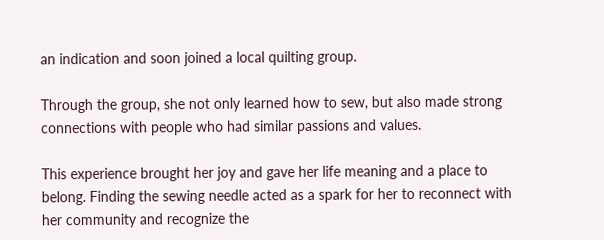an indication and soon joined a local quilting group.

Through the group, she not only learned how to sew, but also made strong connections with people who had similar passions and values.

This experience brought her joy and gave her life meaning and a place to belong. Finding the sewing needle acted as a spark for her to reconnect with her community and recognize the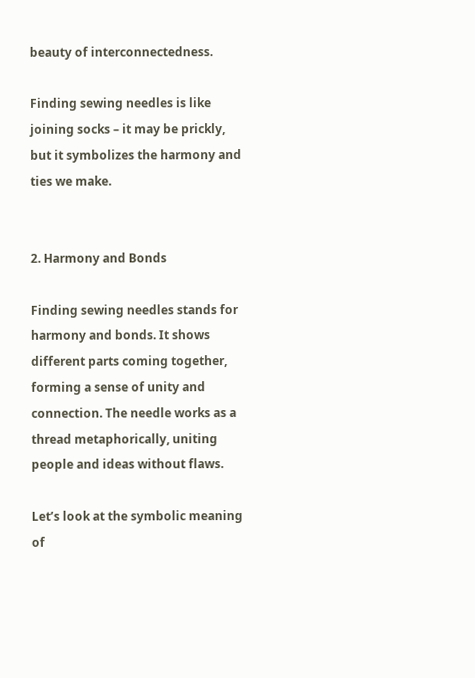beauty of interconnectedness.

Finding sewing needles is like joining socks – it may be prickly, but it symbolizes the harmony and ties we make.


2. Harmony and Bonds

Finding sewing needles stands for harmony and bonds. It shows different parts coming together, forming a sense of unity and connection. The needle works as a thread metaphorically, uniting people and ideas without flaws.

Let’s look at the symbolic meaning of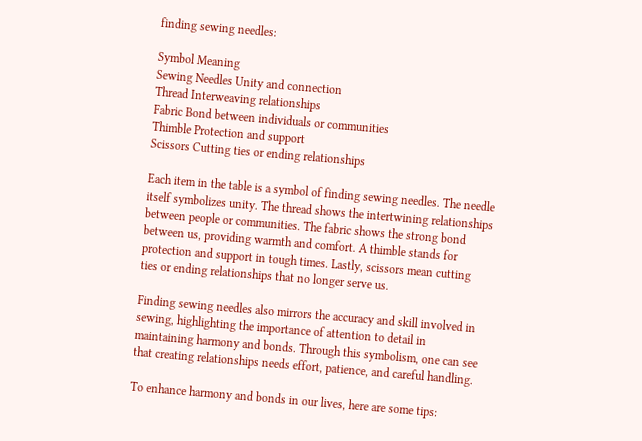finding sewing needles:

Symbol Meaning
Sewing Needles Unity and connection
Thread Interweaving relationships
Fabric Bond between individuals or communities
Thimble Protection and support
Scissors Cutting ties or ending relationships

Each item in the table is a symbol of finding sewing needles. The needle itself symbolizes unity. The thread shows the intertwining relationships between people or communities. The fabric shows the strong bond between us, providing warmth and comfort. A thimble stands for protection and support in tough times. Lastly, scissors mean cutting ties or ending relationships that no longer serve us.

Finding sewing needles also mirrors the accuracy and skill involved in sewing, highlighting the importance of attention to detail in maintaining harmony and bonds. Through this symbolism, one can see that creating relationships needs effort, patience, and careful handling.

To enhance harmony and bonds in our lives, here are some tips: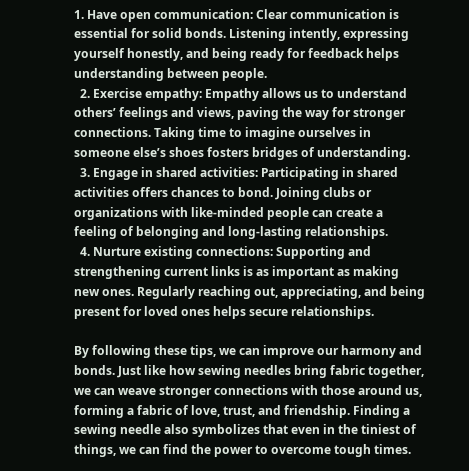1. Have open communication: Clear communication is essential for solid bonds. Listening intently, expressing yourself honestly, and being ready for feedback helps understanding between people.
  2. Exercise empathy: Empathy allows us to understand others’ feelings and views, paving the way for stronger connections. Taking time to imagine ourselves in someone else’s shoes fosters bridges of understanding.
  3. Engage in shared activities: Participating in shared activities offers chances to bond. Joining clubs or organizations with like-minded people can create a feeling of belonging and long-lasting relationships.
  4. Nurture existing connections: Supporting and strengthening current links is as important as making new ones. Regularly reaching out, appreciating, and being present for loved ones helps secure relationships.

By following these tips, we can improve our harmony and bonds. Just like how sewing needles bring fabric together, we can weave stronger connections with those around us, forming a fabric of love, trust, and friendship. Finding a sewing needle also symbolizes that even in the tiniest of things, we can find the power to overcome tough times.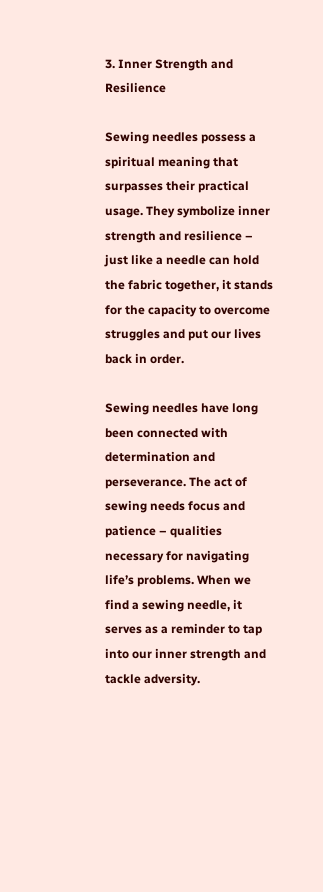3. Inner Strength and Resilience

Sewing needles possess a spiritual meaning that surpasses their practical usage. They symbolize inner strength and resilience – just like a needle can hold the fabric together, it stands for the capacity to overcome struggles and put our lives back in order.

Sewing needles have long been connected with determination and perseverance. The act of sewing needs focus and patience – qualities necessary for navigating life’s problems. When we find a sewing needle, it serves as a reminder to tap into our inner strength and tackle adversity.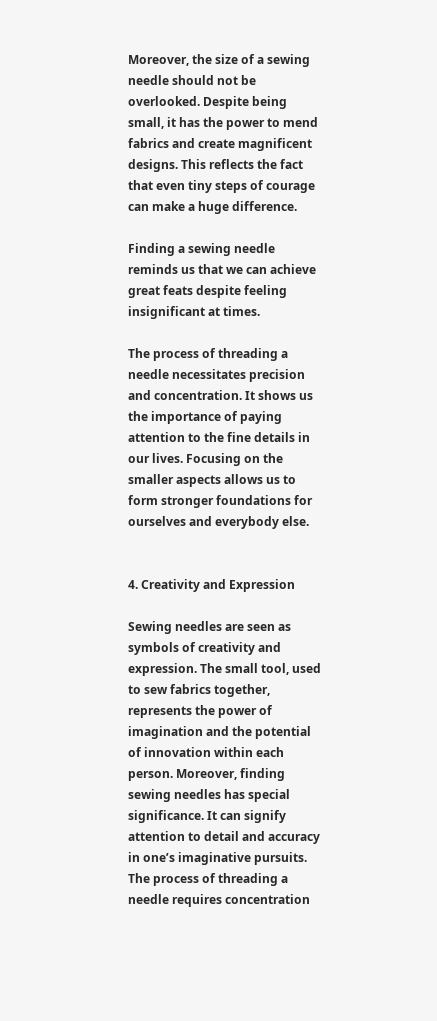Moreover, the size of a sewing needle should not be overlooked. Despite being small, it has the power to mend fabrics and create magnificent designs. This reflects the fact that even tiny steps of courage can make a huge difference.

Finding a sewing needle reminds us that we can achieve great feats despite feeling insignificant at times.

The process of threading a needle necessitates precision and concentration. It shows us the importance of paying attention to the fine details in our lives. Focusing on the smaller aspects allows us to form stronger foundations for ourselves and everybody else.


4. Creativity and Expression

Sewing needles are seen as symbols of creativity and expression. The small tool, used to sew fabrics together, represents the power of imagination and the potential of innovation within each person. Moreover, finding sewing needles has special significance. It can signify attention to detail and accuracy in one’s imaginative pursuits. The process of threading a needle requires concentration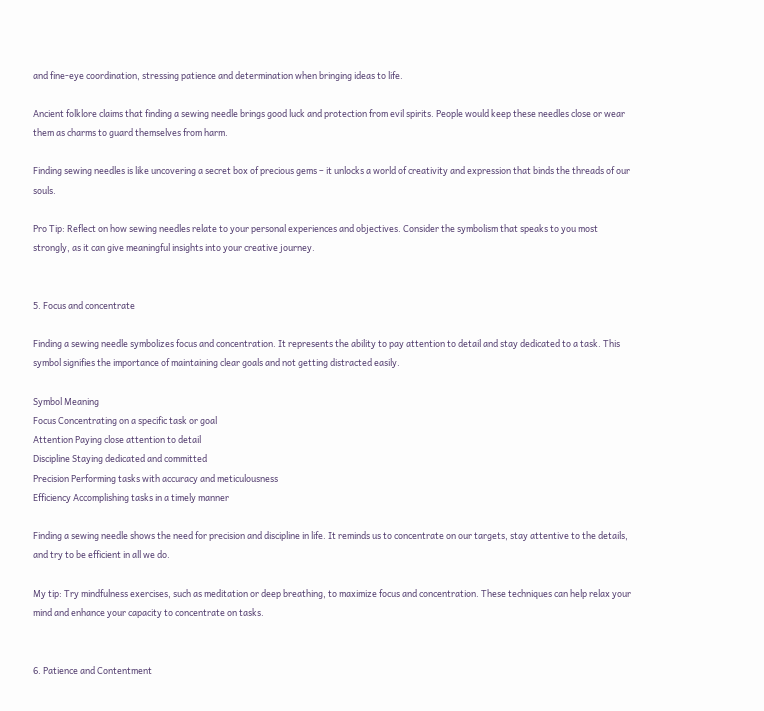and fine-eye coordination, stressing patience and determination when bringing ideas to life.

Ancient folklore claims that finding a sewing needle brings good luck and protection from evil spirits. People would keep these needles close or wear them as charms to guard themselves from harm.

Finding sewing needles is like uncovering a secret box of precious gems – it unlocks a world of creativity and expression that binds the threads of our souls.

Pro Tip: Reflect on how sewing needles relate to your personal experiences and objectives. Consider the symbolism that speaks to you most strongly, as it can give meaningful insights into your creative journey.


5. Focus and concentrate

Finding a sewing needle symbolizes focus and concentration. It represents the ability to pay attention to detail and stay dedicated to a task. This symbol signifies the importance of maintaining clear goals and not getting distracted easily.

Symbol Meaning
Focus Concentrating on a specific task or goal
Attention Paying close attention to detail
Discipline Staying dedicated and committed
Precision Performing tasks with accuracy and meticulousness
Efficiency Accomplishing tasks in a timely manner

Finding a sewing needle shows the need for precision and discipline in life. It reminds us to concentrate on our targets, stay attentive to the details, and try to be efficient in all we do.

My tip: Try mindfulness exercises, such as meditation or deep breathing, to maximize focus and concentration. These techniques can help relax your mind and enhance your capacity to concentrate on tasks.


6. Patience and Contentment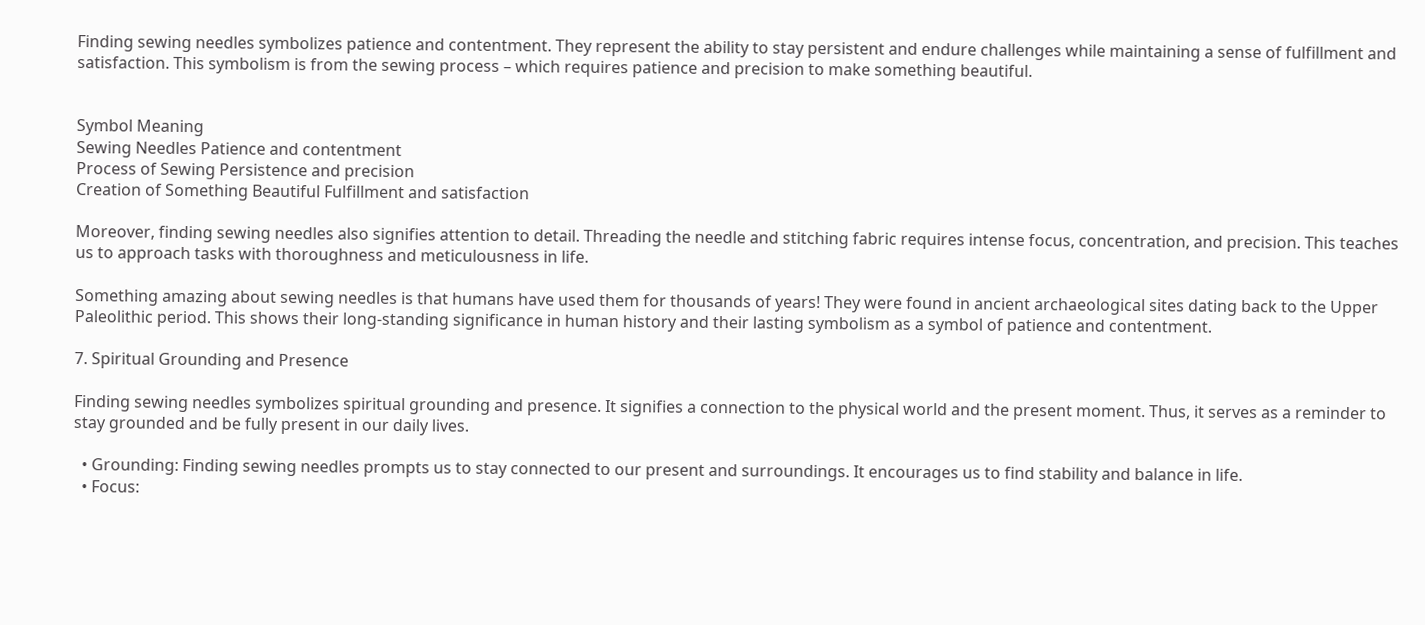Finding sewing needles symbolizes patience and contentment. They represent the ability to stay persistent and endure challenges while maintaining a sense of fulfillment and satisfaction. This symbolism is from the sewing process – which requires patience and precision to make something beautiful.


Symbol Meaning
Sewing Needles Patience and contentment
Process of Sewing Persistence and precision
Creation of Something Beautiful Fulfillment and satisfaction

Moreover, finding sewing needles also signifies attention to detail. Threading the needle and stitching fabric requires intense focus, concentration, and precision. This teaches us to approach tasks with thoroughness and meticulousness in life.

Something amazing about sewing needles is that humans have used them for thousands of years! They were found in ancient archaeological sites dating back to the Upper Paleolithic period. This shows their long-standing significance in human history and their lasting symbolism as a symbol of patience and contentment.

7. Spiritual Grounding and Presence

Finding sewing needles symbolizes spiritual grounding and presence. It signifies a connection to the physical world and the present moment. Thus, it serves as a reminder to stay grounded and be fully present in our daily lives.

  • Grounding: Finding sewing needles prompts us to stay connected to our present and surroundings. It encourages us to find stability and balance in life.
  • Focus: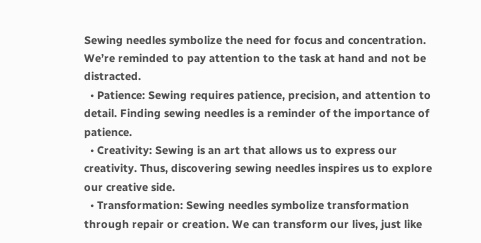Sewing needles symbolize the need for focus and concentration. We’re reminded to pay attention to the task at hand and not be distracted.
  • Patience: Sewing requires patience, precision, and attention to detail. Finding sewing needles is a reminder of the importance of patience.
  • Creativity: Sewing is an art that allows us to express our creativity. Thus, discovering sewing needles inspires us to explore our creative side.
  • Transformation: Sewing needles symbolize transformation through repair or creation. We can transform our lives, just like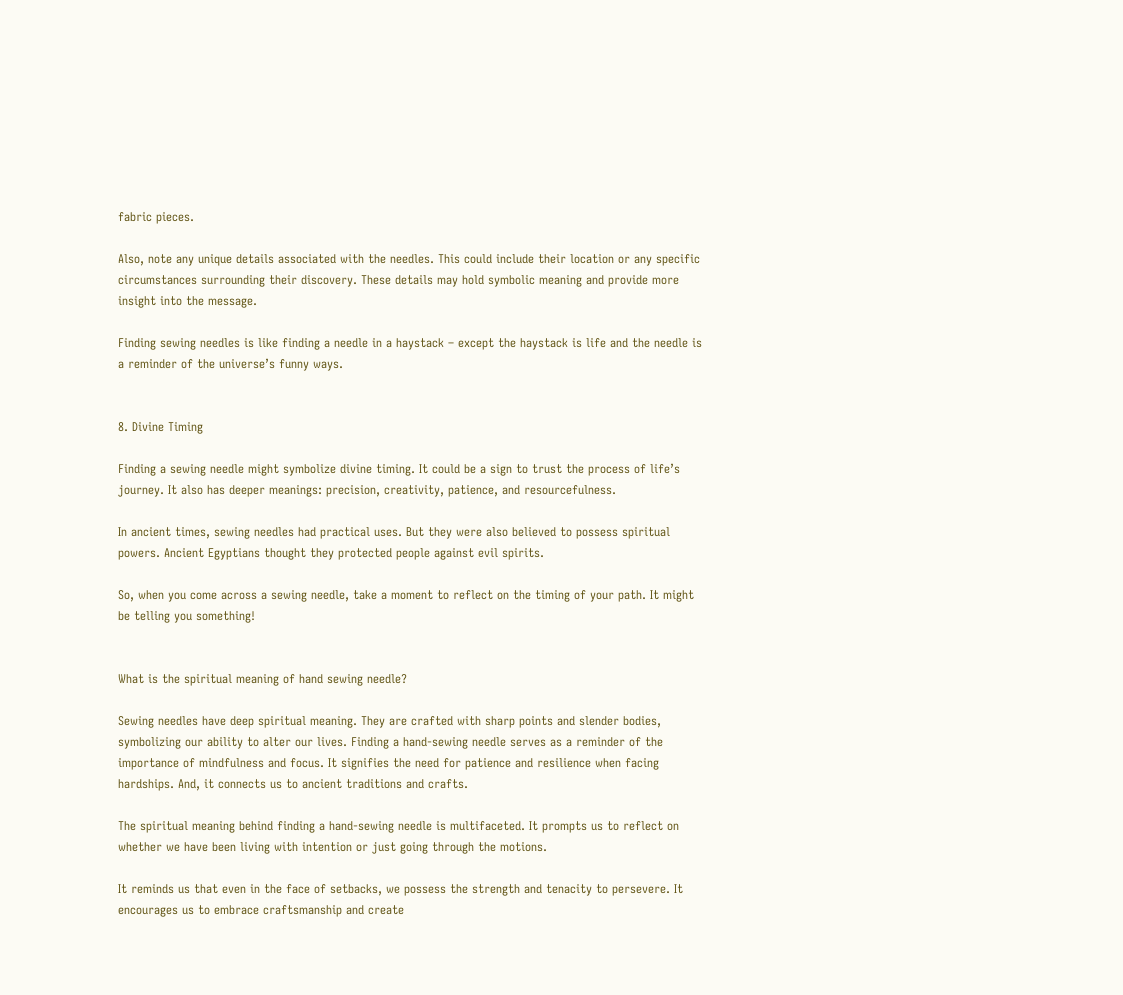fabric pieces.

Also, note any unique details associated with the needles. This could include their location or any specific circumstances surrounding their discovery. These details may hold symbolic meaning and provide more insight into the message.

Finding sewing needles is like finding a needle in a haystack – except the haystack is life and the needle is a reminder of the universe’s funny ways.


8. Divine Timing

Finding a sewing needle might symbolize divine timing. It could be a sign to trust the process of life’s journey. It also has deeper meanings: precision, creativity, patience, and resourcefulness.

In ancient times, sewing needles had practical uses. But they were also believed to possess spiritual powers. Ancient Egyptians thought they protected people against evil spirits.

So, when you come across a sewing needle, take a moment to reflect on the timing of your path. It might be telling you something!


What is the spiritual meaning of hand sewing needle?

Sewing needles have deep spiritual meaning. They are crafted with sharp points and slender bodies, symbolizing our ability to alter our lives. Finding a hand-sewing needle serves as a reminder of the importance of mindfulness and focus. It signifies the need for patience and resilience when facing hardships. And, it connects us to ancient traditions and crafts.

The spiritual meaning behind finding a hand-sewing needle is multifaceted. It prompts us to reflect on whether we have been living with intention or just going through the motions.

It reminds us that even in the face of setbacks, we possess the strength and tenacity to persevere. It encourages us to embrace craftsmanship and create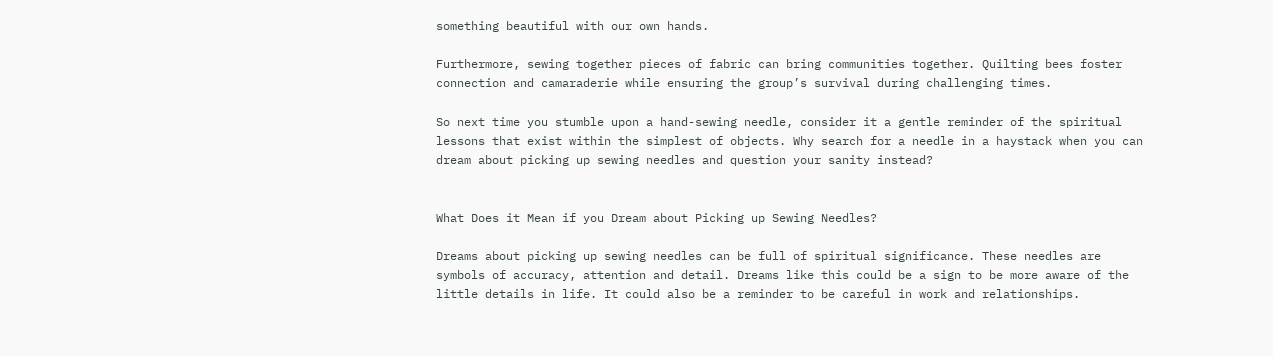something beautiful with our own hands.

Furthermore, sewing together pieces of fabric can bring communities together. Quilting bees foster connection and camaraderie while ensuring the group’s survival during challenging times.

So next time you stumble upon a hand-sewing needle, consider it a gentle reminder of the spiritual lessons that exist within the simplest of objects. Why search for a needle in a haystack when you can dream about picking up sewing needles and question your sanity instead?


What Does it Mean if you Dream about Picking up Sewing Needles?

Dreams about picking up sewing needles can be full of spiritual significance. These needles are symbols of accuracy, attention and detail. Dreams like this could be a sign to be more aware of the little details in life. It could also be a reminder to be careful in work and relationships.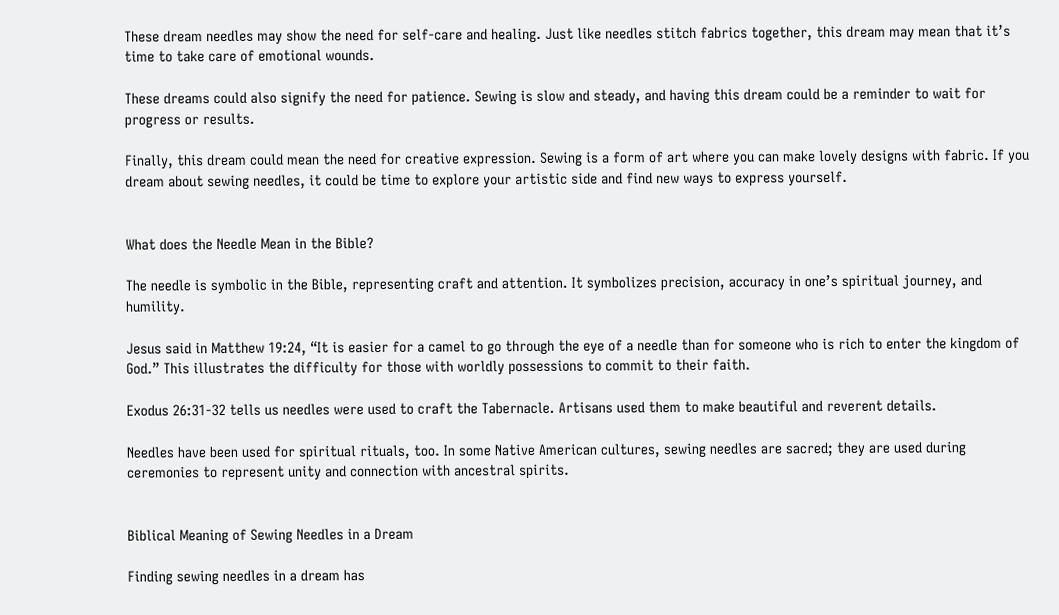These dream needles may show the need for self-care and healing. Just like needles stitch fabrics together, this dream may mean that it’s time to take care of emotional wounds.

These dreams could also signify the need for patience. Sewing is slow and steady, and having this dream could be a reminder to wait for progress or results.

Finally, this dream could mean the need for creative expression. Sewing is a form of art where you can make lovely designs with fabric. If you dream about sewing needles, it could be time to explore your artistic side and find new ways to express yourself.


What does the Needle Mean in the Bible?

The needle is symbolic in the Bible, representing craft and attention. It symbolizes precision, accuracy in one’s spiritual journey, and humility.

Jesus said in Matthew 19:24, “It is easier for a camel to go through the eye of a needle than for someone who is rich to enter the kingdom of God.” This illustrates the difficulty for those with worldly possessions to commit to their faith.

Exodus 26:31-32 tells us needles were used to craft the Tabernacle. Artisans used them to make beautiful and reverent details.

Needles have been used for spiritual rituals, too. In some Native American cultures, sewing needles are sacred; they are used during ceremonies to represent unity and connection with ancestral spirits.


Biblical Meaning of Sewing Needles in a Dream

Finding sewing needles in a dream has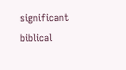significant biblical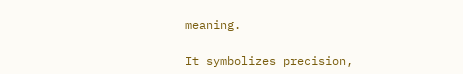meaning.

It symbolizes precision,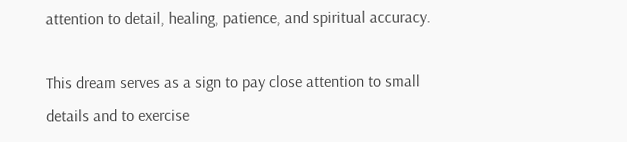attention to detail, healing, patience, and spiritual accuracy.

This dream serves as a sign to pay close attention to small details and to exercise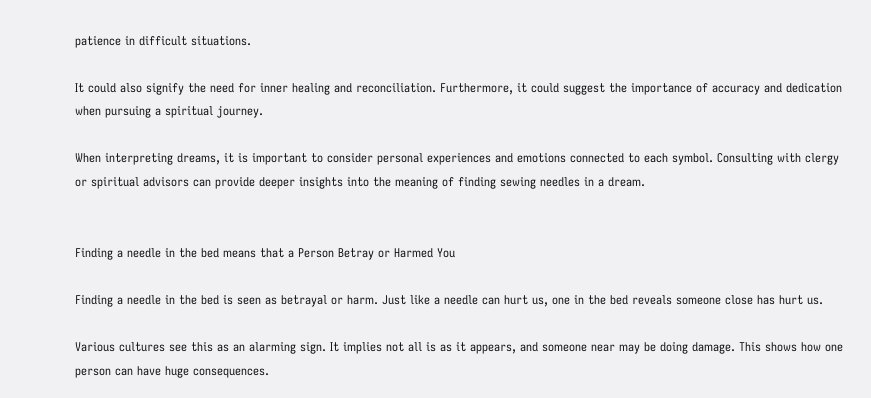patience in difficult situations.

It could also signify the need for inner healing and reconciliation. Furthermore, it could suggest the importance of accuracy and dedication when pursuing a spiritual journey.

When interpreting dreams, it is important to consider personal experiences and emotions connected to each symbol. Consulting with clergy or spiritual advisors can provide deeper insights into the meaning of finding sewing needles in a dream.


Finding a needle in the bed means that a Person Betray or Harmed You

Finding a needle in the bed is seen as betrayal or harm. Just like a needle can hurt us, one in the bed reveals someone close has hurt us.

Various cultures see this as an alarming sign. It implies not all is as it appears, and someone near may be doing damage. This shows how one person can have huge consequences.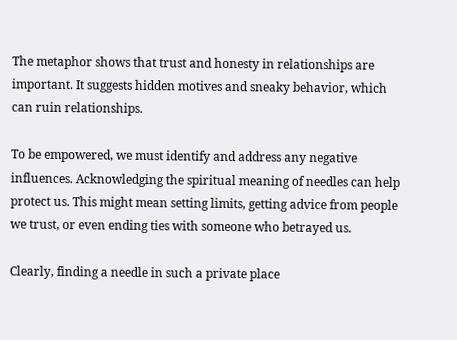The metaphor shows that trust and honesty in relationships are important. It suggests hidden motives and sneaky behavior, which can ruin relationships.

To be empowered, we must identify and address any negative influences. Acknowledging the spiritual meaning of needles can help protect us. This might mean setting limits, getting advice from people we trust, or even ending ties with someone who betrayed us.

Clearly, finding a needle in such a private place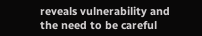reveals vulnerability and the need to be careful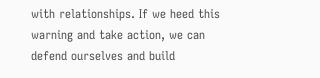with relationships. If we heed this warning and take action, we can defend ourselves and build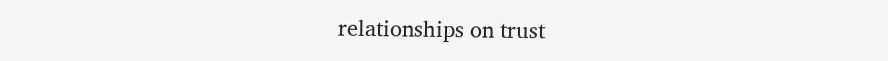relationships on trust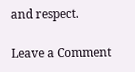and respect.

Leave a Comment